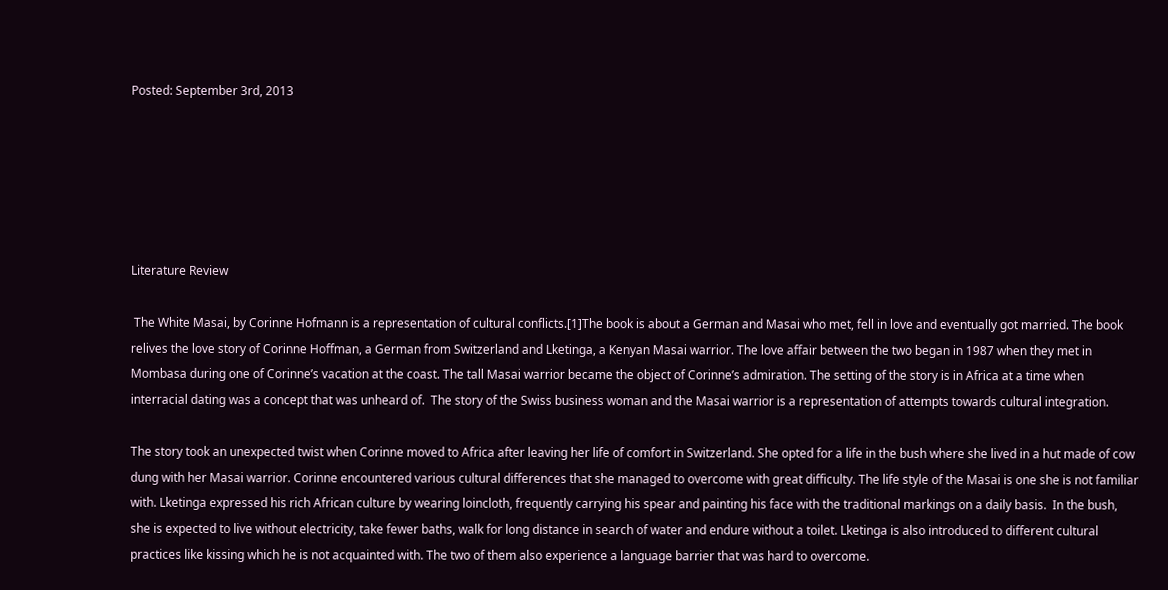Posted: September 3rd, 2013






Literature Review

 The White Masai, by Corinne Hofmann is a representation of cultural conflicts.[1]The book is about a German and Masai who met, fell in love and eventually got married. The book relives the love story of Corinne Hoffman, a German from Switzerland and Lketinga, a Kenyan Masai warrior. The love affair between the two began in 1987 when they met in Mombasa during one of Corinne’s vacation at the coast. The tall Masai warrior became the object of Corinne’s admiration. The setting of the story is in Africa at a time when interracial dating was a concept that was unheard of.  The story of the Swiss business woman and the Masai warrior is a representation of attempts towards cultural integration.

The story took an unexpected twist when Corinne moved to Africa after leaving her life of comfort in Switzerland. She opted for a life in the bush where she lived in a hut made of cow dung with her Masai warrior. Corinne encountered various cultural differences that she managed to overcome with great difficulty. The life style of the Masai is one she is not familiar with. Lketinga expressed his rich African culture by wearing loincloth, frequently carrying his spear and painting his face with the traditional markings on a daily basis.  In the bush, she is expected to live without electricity, take fewer baths, walk for long distance in search of water and endure without a toilet. Lketinga is also introduced to different cultural practices like kissing which he is not acquainted with. The two of them also experience a language barrier that was hard to overcome.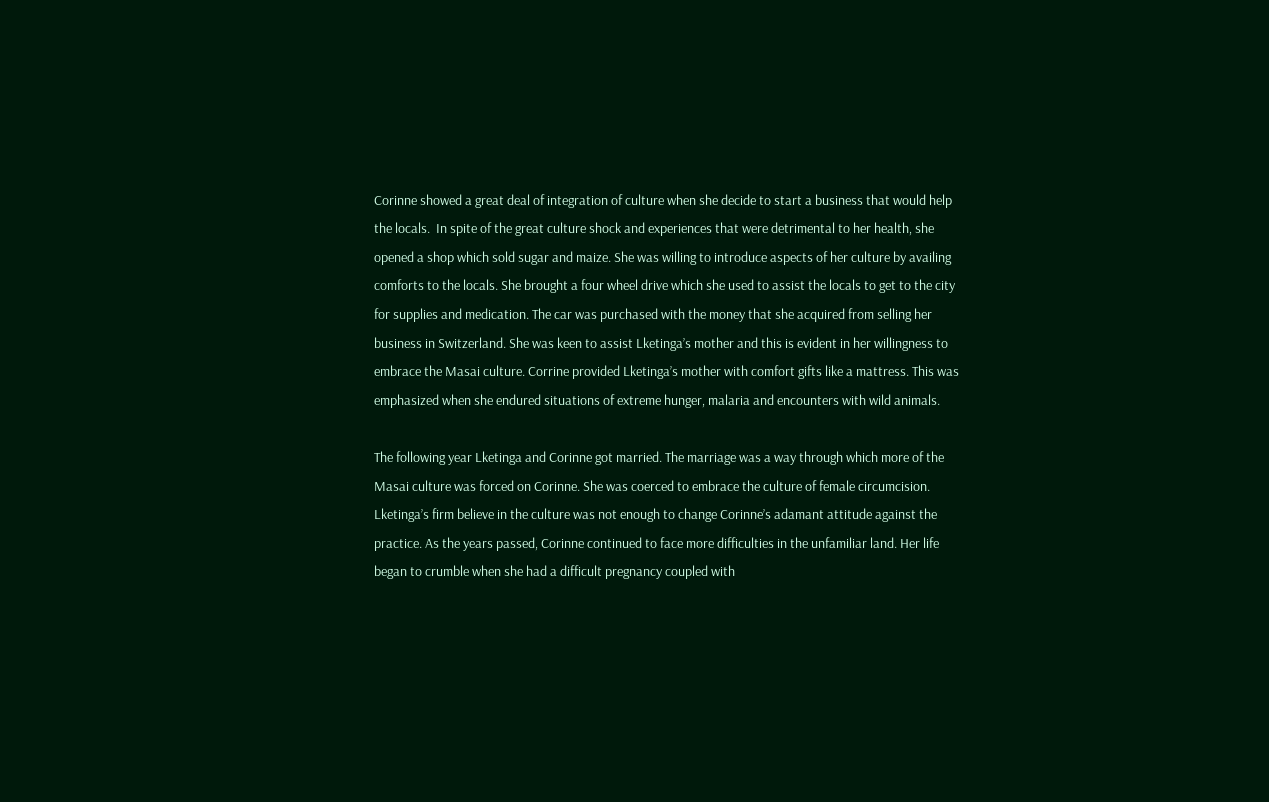Corinne showed a great deal of integration of culture when she decide to start a business that would help the locals.  In spite of the great culture shock and experiences that were detrimental to her health, she opened a shop which sold sugar and maize. She was willing to introduce aspects of her culture by availing comforts to the locals. She brought a four wheel drive which she used to assist the locals to get to the city for supplies and medication. The car was purchased with the money that she acquired from selling her business in Switzerland. She was keen to assist Lketinga’s mother and this is evident in her willingness to embrace the Masai culture. Corrine provided Lketinga’s mother with comfort gifts like a mattress. This was emphasized when she endured situations of extreme hunger, malaria and encounters with wild animals.

The following year Lketinga and Corinne got married. The marriage was a way through which more of the Masai culture was forced on Corinne. She was coerced to embrace the culture of female circumcision. Lketinga’s firm believe in the culture was not enough to change Corinne’s adamant attitude against the practice. As the years passed, Corinne continued to face more difficulties in the unfamiliar land. Her life began to crumble when she had a difficult pregnancy coupled with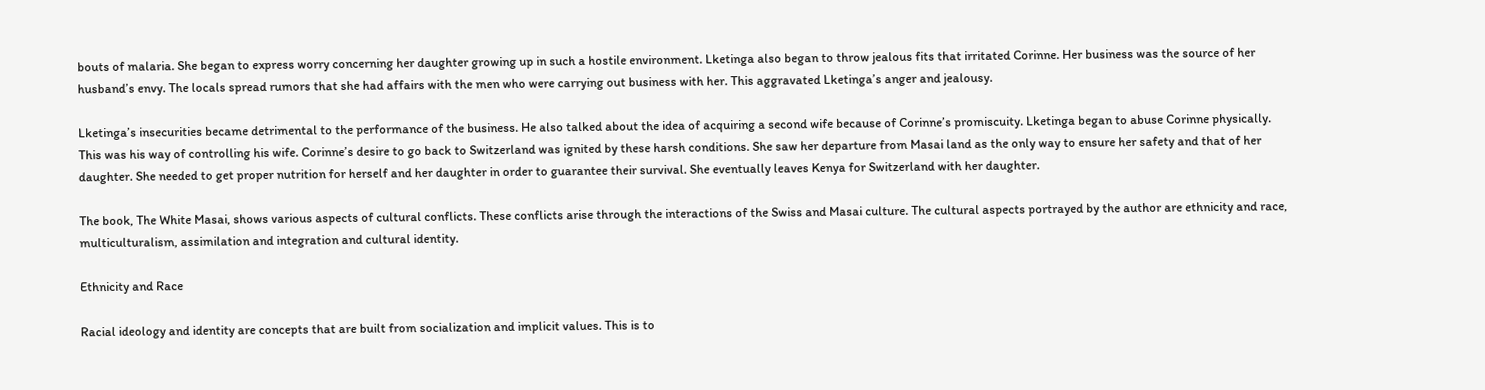bouts of malaria. She began to express worry concerning her daughter growing up in such a hostile environment. Lketinga also began to throw jealous fits that irritated Corinne. Her business was the source of her husband’s envy. The locals spread rumors that she had affairs with the men who were carrying out business with her. This aggravated Lketinga’s anger and jealousy.

Lketinga’s insecurities became detrimental to the performance of the business. He also talked about the idea of acquiring a second wife because of Corinne’s promiscuity. Lketinga began to abuse Corinne physically. This was his way of controlling his wife. Corinne’s desire to go back to Switzerland was ignited by these harsh conditions. She saw her departure from Masai land as the only way to ensure her safety and that of her daughter. She needed to get proper nutrition for herself and her daughter in order to guarantee their survival. She eventually leaves Kenya for Switzerland with her daughter.

The book, The White Masai, shows various aspects of cultural conflicts. These conflicts arise through the interactions of the Swiss and Masai culture. The cultural aspects portrayed by the author are ethnicity and race, multiculturalism, assimilation and integration and cultural identity.

Ethnicity and Race

Racial ideology and identity are concepts that are built from socialization and implicit values. This is to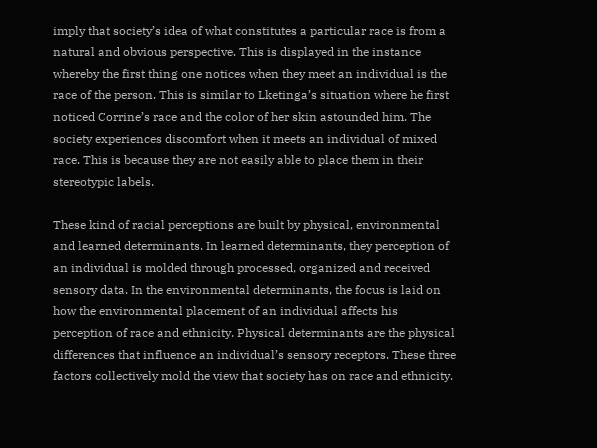imply that society’s idea of what constitutes a particular race is from a natural and obvious perspective. This is displayed in the instance whereby the first thing one notices when they meet an individual is the race of the person. This is similar to Lketinga’s situation where he first noticed Corrine’s race and the color of her skin astounded him. The society experiences discomfort when it meets an individual of mixed race. This is because they are not easily able to place them in their stereotypic labels.

These kind of racial perceptions are built by physical, environmental and learned determinants. In learned determinants, they perception of an individual is molded through processed, organized and received sensory data. In the environmental determinants, the focus is laid on how the environmental placement of an individual affects his perception of race and ethnicity. Physical determinants are the physical differences that influence an individual’s sensory receptors. These three factors collectively mold the view that society has on race and ethnicity.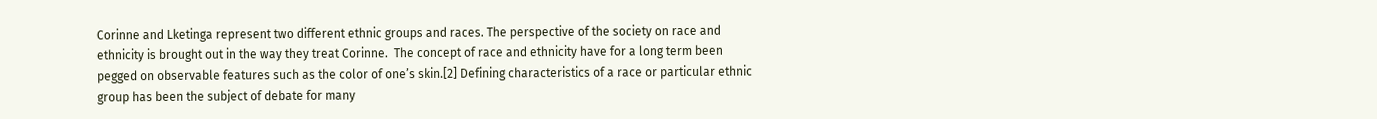Corinne and Lketinga represent two different ethnic groups and races. The perspective of the society on race and ethnicity is brought out in the way they treat Corinne.  The concept of race and ethnicity have for a long term been pegged on observable features such as the color of one’s skin.[2] Defining characteristics of a race or particular ethnic group has been the subject of debate for many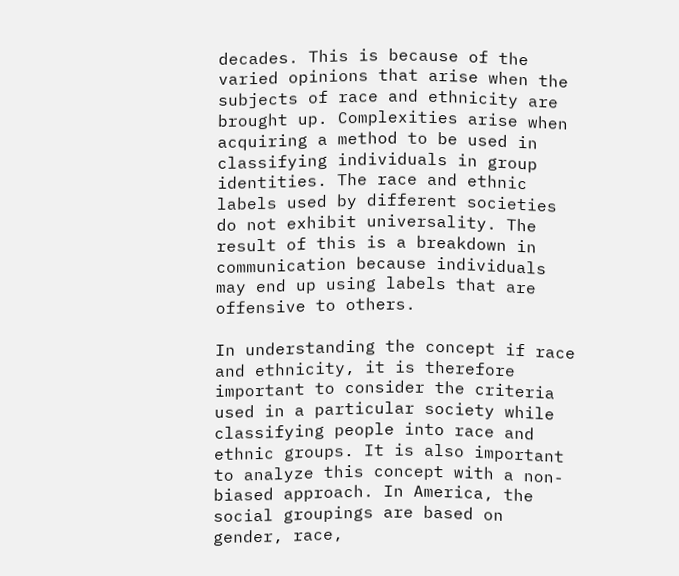decades. This is because of the varied opinions that arise when the subjects of race and ethnicity are brought up. Complexities arise when acquiring a method to be used in classifying individuals in group identities. The race and ethnic labels used by different societies do not exhibit universality. The result of this is a breakdown in communication because individuals may end up using labels that are offensive to others.

In understanding the concept if race and ethnicity, it is therefore important to consider the criteria used in a particular society while classifying people into race and ethnic groups. It is also important to analyze this concept with a non-biased approach. In America, the social groupings are based on gender, race,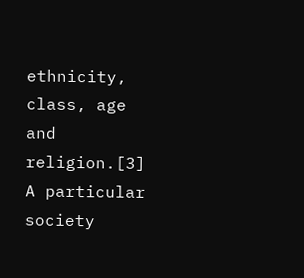ethnicity, class, age and religion.[3]  A particular society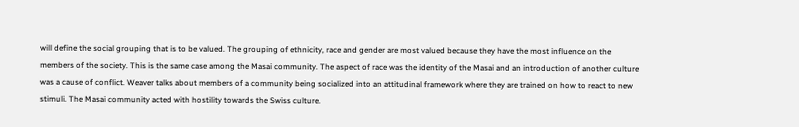will define the social grouping that is to be valued. The grouping of ethnicity, race and gender are most valued because they have the most influence on the members of the society. This is the same case among the Masai community. The aspect of race was the identity of the Masai and an introduction of another culture was a cause of conflict. Weaver talks about members of a community being socialized into an attitudinal framework where they are trained on how to react to new stimuli. The Masai community acted with hostility towards the Swiss culture.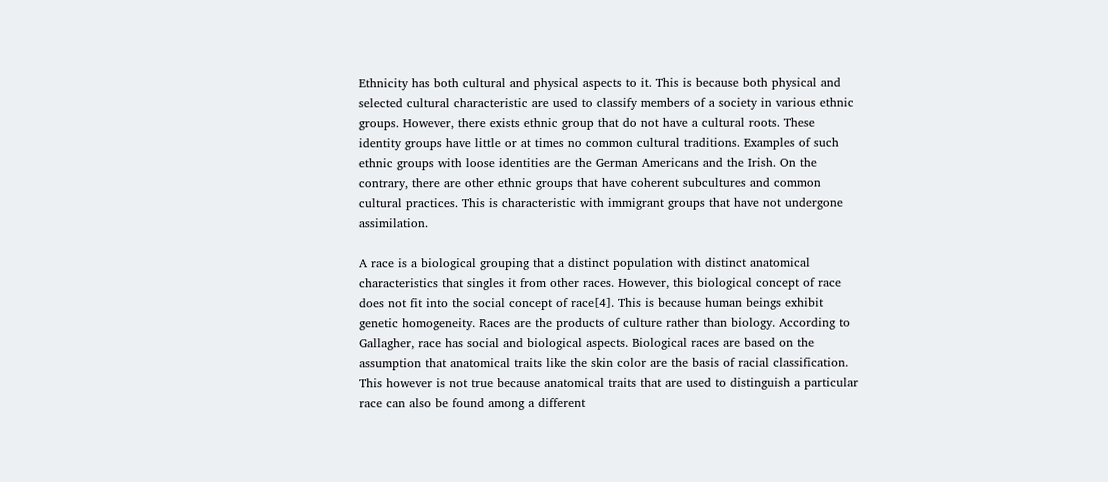Ethnicity has both cultural and physical aspects to it. This is because both physical and selected cultural characteristic are used to classify members of a society in various ethnic groups. However, there exists ethnic group that do not have a cultural roots. These identity groups have little or at times no common cultural traditions. Examples of such ethnic groups with loose identities are the German Americans and the Irish. On the contrary, there are other ethnic groups that have coherent subcultures and common cultural practices. This is characteristic with immigrant groups that have not undergone assimilation.

A race is a biological grouping that a distinct population with distinct anatomical characteristics that singles it from other races. However, this biological concept of race does not fit into the social concept of race[4]. This is because human beings exhibit genetic homogeneity. Races are the products of culture rather than biology. According to Gallagher, race has social and biological aspects. Biological races are based on the assumption that anatomical traits like the skin color are the basis of racial classification. This however is not true because anatomical traits that are used to distinguish a particular race can also be found among a different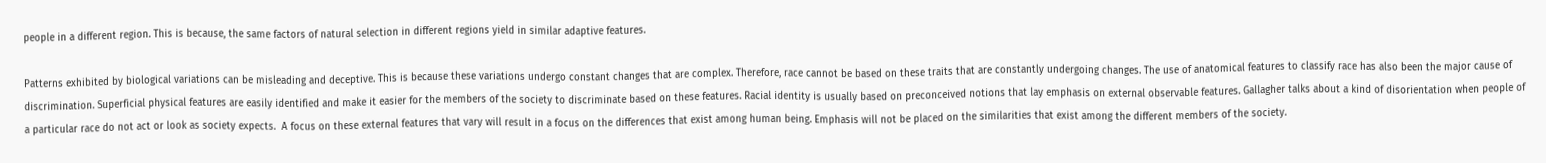people in a different region. This is because, the same factors of natural selection in different regions yield in similar adaptive features.

Patterns exhibited by biological variations can be misleading and deceptive. This is because these variations undergo constant changes that are complex. Therefore, race cannot be based on these traits that are constantly undergoing changes. The use of anatomical features to classify race has also been the major cause of discrimination. Superficial physical features are easily identified and make it easier for the members of the society to discriminate based on these features. Racial identity is usually based on preconceived notions that lay emphasis on external observable features. Gallagher talks about a kind of disorientation when people of a particular race do not act or look as society expects.  A focus on these external features that vary will result in a focus on the differences that exist among human being. Emphasis will not be placed on the similarities that exist among the different members of the society.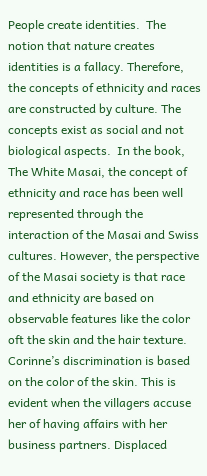People create identities.  The notion that nature creates identities is a fallacy. Therefore, the concepts of ethnicity and races are constructed by culture. The concepts exist as social and not biological aspects.  In the book, The White Masai, the concept of ethnicity and race has been well represented through the interaction of the Masai and Swiss cultures. However, the perspective of the Masai society is that race and ethnicity are based on observable features like the color oft the skin and the hair texture. Corinne’s discrimination is based on the color of the skin. This is evident when the villagers accuse her of having affairs with her business partners. Displaced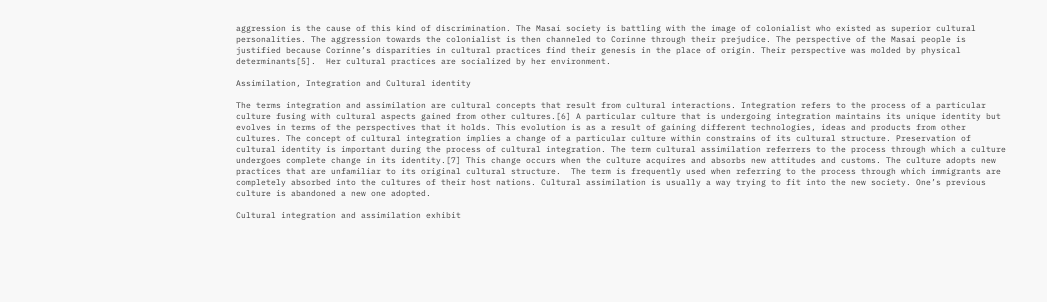aggression is the cause of this kind of discrimination. The Masai society is battling with the image of colonialist who existed as superior cultural personalities. The aggression towards the colonialist is then channeled to Corinne through their prejudice. The perspective of the Masai people is justified because Corinne’s disparities in cultural practices find their genesis in the place of origin. Their perspective was molded by physical determinants[5].  Her cultural practices are socialized by her environment.

Assimilation, Integration and Cultural identity

The terms integration and assimilation are cultural concepts that result from cultural interactions. Integration refers to the process of a particular culture fusing with cultural aspects gained from other cultures.[6] A particular culture that is undergoing integration maintains its unique identity but evolves in terms of the perspectives that it holds. This evolution is as a result of gaining different technologies, ideas and products from other cultures. The concept of cultural integration implies a change of a particular culture within constrains of its cultural structure. Preservation of cultural identity is important during the process of cultural integration. The term cultural assimilation referrers to the process through which a culture undergoes complete change in its identity.[7] This change occurs when the culture acquires and absorbs new attitudes and customs. The culture adopts new practices that are unfamiliar to its original cultural structure.  The term is frequently used when referring to the process through which immigrants are completely absorbed into the cultures of their host nations. Cultural assimilation is usually a way trying to fit into the new society. One’s previous culture is abandoned a new one adopted.

Cultural integration and assimilation exhibit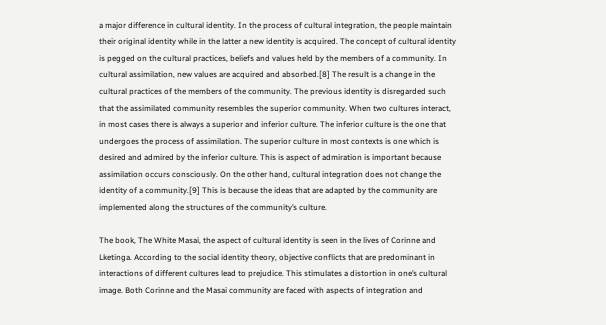a major difference in cultural identity. In the process of cultural integration, the people maintain their original identity while in the latter a new identity is acquired. The concept of cultural identity is pegged on the cultural practices, beliefs and values held by the members of a community. In cultural assimilation, new values are acquired and absorbed.[8] The result is a change in the cultural practices of the members of the community. The previous identity is disregarded such that the assimilated community resembles the superior community. When two cultures interact, in most cases there is always a superior and inferior culture. The inferior culture is the one that undergoes the process of assimilation. The superior culture in most contexts is one which is desired and admired by the inferior culture. This is aspect of admiration is important because assimilation occurs consciously. On the other hand, cultural integration does not change the identity of a community.[9] This is because the ideas that are adapted by the community are implemented along the structures of the community’s culture.

The book, The White Masai, the aspect of cultural identity is seen in the lives of Corinne and Lketinga. According to the social identity theory, objective conflicts that are predominant in interactions of different cultures lead to prejudice. This stimulates a distortion in one’s cultural image. Both Corinne and the Masai community are faced with aspects of integration and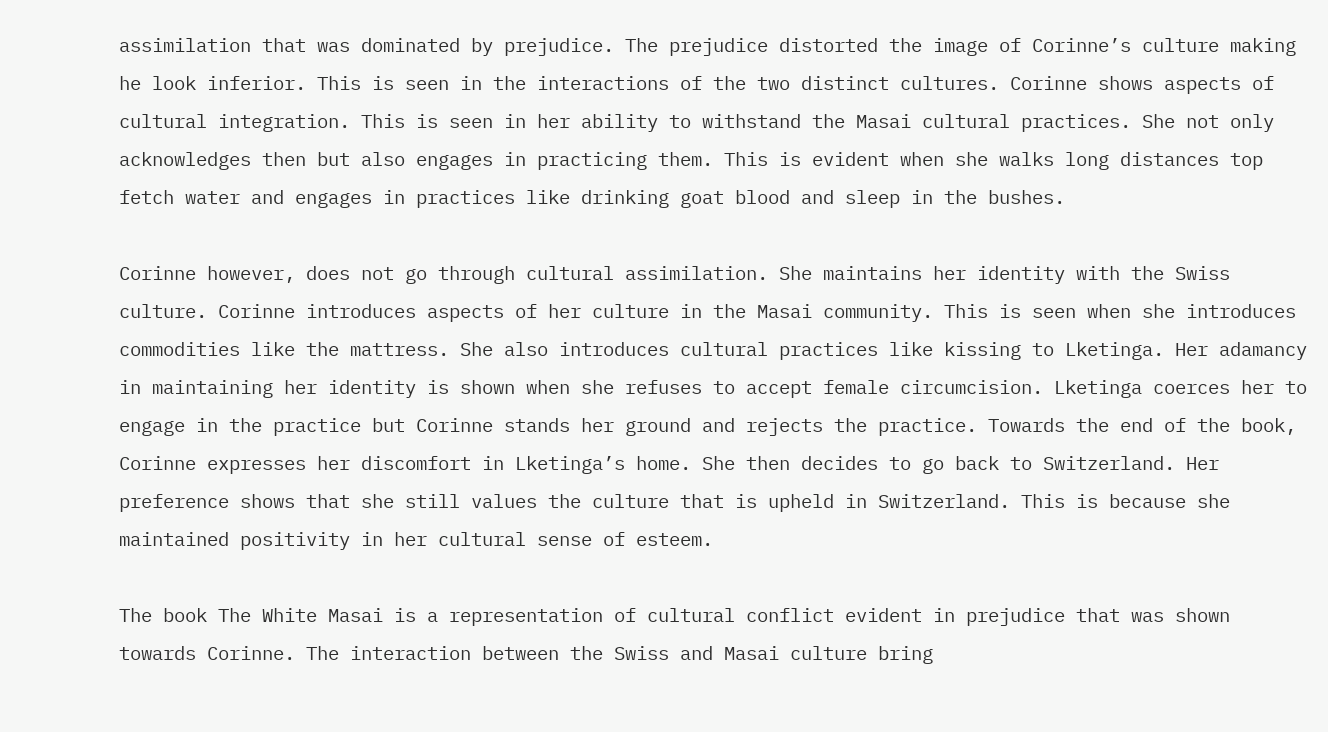assimilation that was dominated by prejudice. The prejudice distorted the image of Corinne’s culture making he look inferior. This is seen in the interactions of the two distinct cultures. Corinne shows aspects of cultural integration. This is seen in her ability to withstand the Masai cultural practices. She not only acknowledges then but also engages in practicing them. This is evident when she walks long distances top fetch water and engages in practices like drinking goat blood and sleep in the bushes.

Corinne however, does not go through cultural assimilation. She maintains her identity with the Swiss culture. Corinne introduces aspects of her culture in the Masai community. This is seen when she introduces commodities like the mattress. She also introduces cultural practices like kissing to Lketinga. Her adamancy in maintaining her identity is shown when she refuses to accept female circumcision. Lketinga coerces her to engage in the practice but Corinne stands her ground and rejects the practice. Towards the end of the book, Corinne expresses her discomfort in Lketinga’s home. She then decides to go back to Switzerland. Her preference shows that she still values the culture that is upheld in Switzerland. This is because she maintained positivity in her cultural sense of esteem.

The book The White Masai is a representation of cultural conflict evident in prejudice that was shown towards Corinne. The interaction between the Swiss and Masai culture bring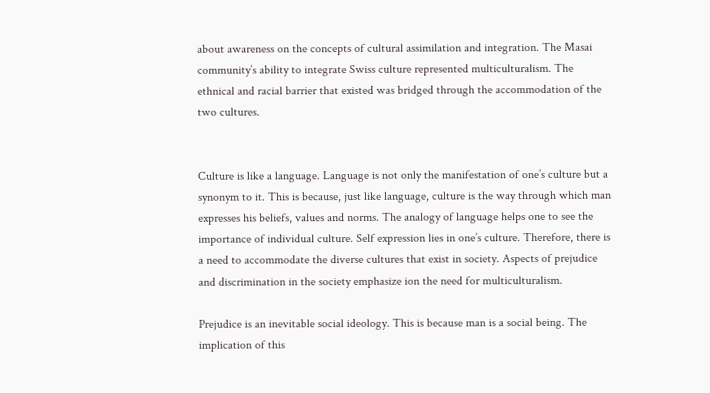about awareness on the concepts of cultural assimilation and integration. The Masai community’s ability to integrate Swiss culture represented multiculturalism. The ethnical and racial barrier that existed was bridged through the accommodation of the two cultures.


Culture is like a language. Language is not only the manifestation of one’s culture but a synonym to it. This is because, just like language, culture is the way through which man expresses his beliefs, values and norms. The analogy of language helps one to see the importance of individual culture. Self expression lies in one’s culture. Therefore, there is a need to accommodate the diverse cultures that exist in society. Aspects of prejudice and discrimination in the society emphasize ion the need for multiculturalism.

Prejudice is an inevitable social ideology. This is because man is a social being. The implication of this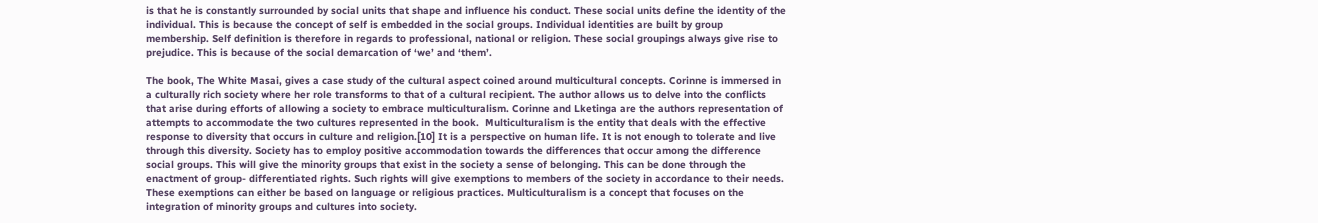is that he is constantly surrounded by social units that shape and influence his conduct. These social units define the identity of the individual. This is because the concept of self is embedded in the social groups. Individual identities are built by group membership. Self definition is therefore in regards to professional, national or religion. These social groupings always give rise to prejudice. This is because of the social demarcation of ‘we’ and ‘them’.

The book, The White Masai, gives a case study of the cultural aspect coined around multicultural concepts. Corinne is immersed in a culturally rich society where her role transforms to that of a cultural recipient. The author allows us to delve into the conflicts that arise during efforts of allowing a society to embrace multiculturalism. Corinne and Lketinga are the authors representation of attempts to accommodate the two cultures represented in the book.  Multiculturalism is the entity that deals with the effective response to diversity that occurs in culture and religion.[10] It is a perspective on human life. It is not enough to tolerate and live through this diversity. Society has to employ positive accommodation towards the differences that occur among the difference social groups. This will give the minority groups that exist in the society a sense of belonging. This can be done through the enactment of group- differentiated rights. Such rights will give exemptions to members of the society in accordance to their needs. These exemptions can either be based on language or religious practices. Multiculturalism is a concept that focuses on the integration of minority groups and cultures into society.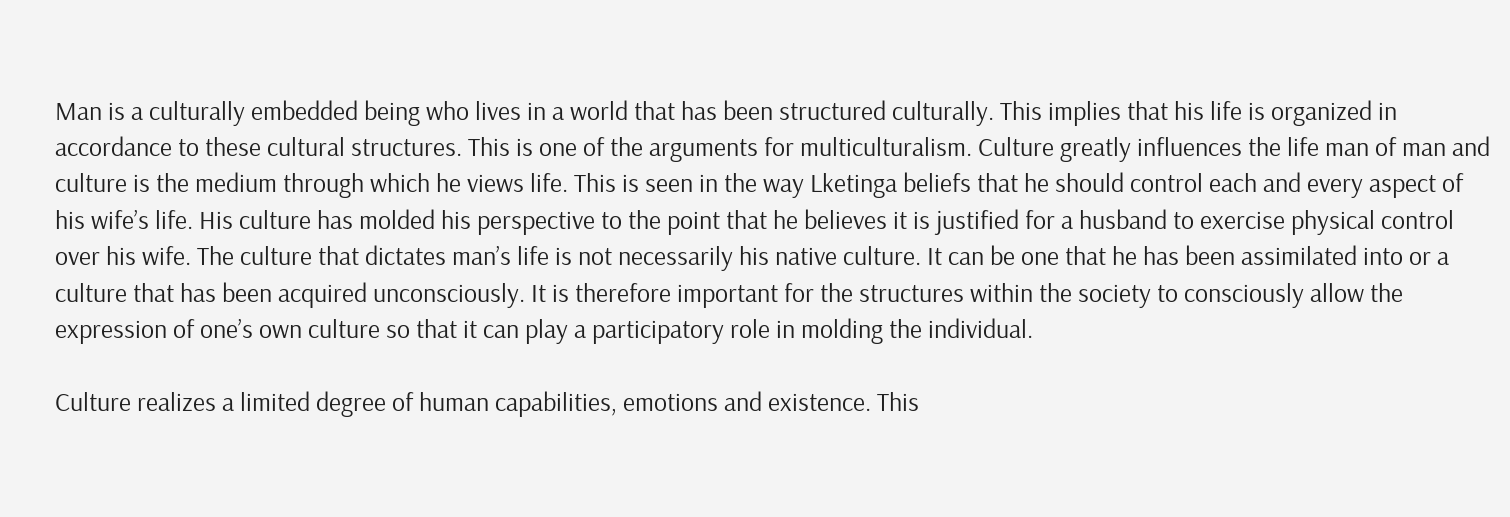Man is a culturally embedded being who lives in a world that has been structured culturally. This implies that his life is organized in accordance to these cultural structures. This is one of the arguments for multiculturalism. Culture greatly influences the life man of man and culture is the medium through which he views life. This is seen in the way Lketinga beliefs that he should control each and every aspect of his wife’s life. His culture has molded his perspective to the point that he believes it is justified for a husband to exercise physical control over his wife. The culture that dictates man’s life is not necessarily his native culture. It can be one that he has been assimilated into or a culture that has been acquired unconsciously. It is therefore important for the structures within the society to consciously allow the expression of one’s own culture so that it can play a participatory role in molding the individual.

Culture realizes a limited degree of human capabilities, emotions and existence. This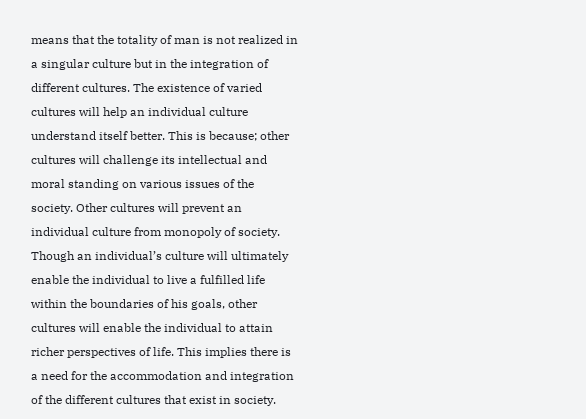means that the totality of man is not realized in a singular culture but in the integration of different cultures. The existence of varied cultures will help an individual culture understand itself better. This is because; other cultures will challenge its intellectual and moral standing on various issues of the society. Other cultures will prevent an individual culture from monopoly of society. Though an individual’s culture will ultimately enable the individual to live a fulfilled life within the boundaries of his goals, other cultures will enable the individual to attain richer perspectives of life. This implies there is a need for the accommodation and integration of the different cultures that exist in society.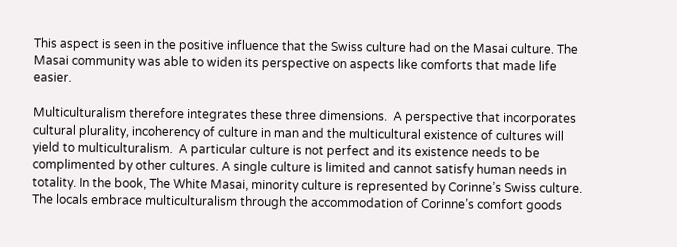This aspect is seen in the positive influence that the Swiss culture had on the Masai culture. The Masai community was able to widen its perspective on aspects like comforts that made life easier.

Multiculturalism therefore integrates these three dimensions.  A perspective that incorporates cultural plurality, incoherency of culture in man and the multicultural existence of cultures will yield to multiculturalism.  A particular culture is not perfect and its existence needs to be complimented by other cultures. A single culture is limited and cannot satisfy human needs in totality. In the book, The White Masai, minority culture is represented by Corinne’s Swiss culture. The locals embrace multiculturalism through the accommodation of Corinne’s comfort goods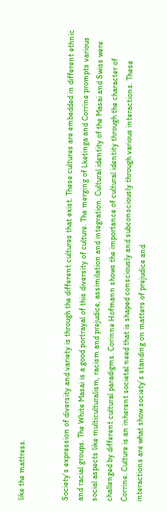like the mattress.


Society’s expression of diversity and variety is through the different cultures that exist. These cultures are embedded in different ethnic and racial groups. The White Masai is a good portrayal of this diversity of culture. The merging of Lketinga and Corrine prompts various social aspects like multiculturalism, racism and prejudice, assimilation and integration. Cultural identity of the Masai and Swiss were challenged by different cultural paradigms. Corinne Hofmann shows the importance of cultural identity through the character of Corrine. Culture is an inherent societal need that is shaped consciously and subconsciously through various interactions. These interactions are what show society’s standing on matters of prejudice and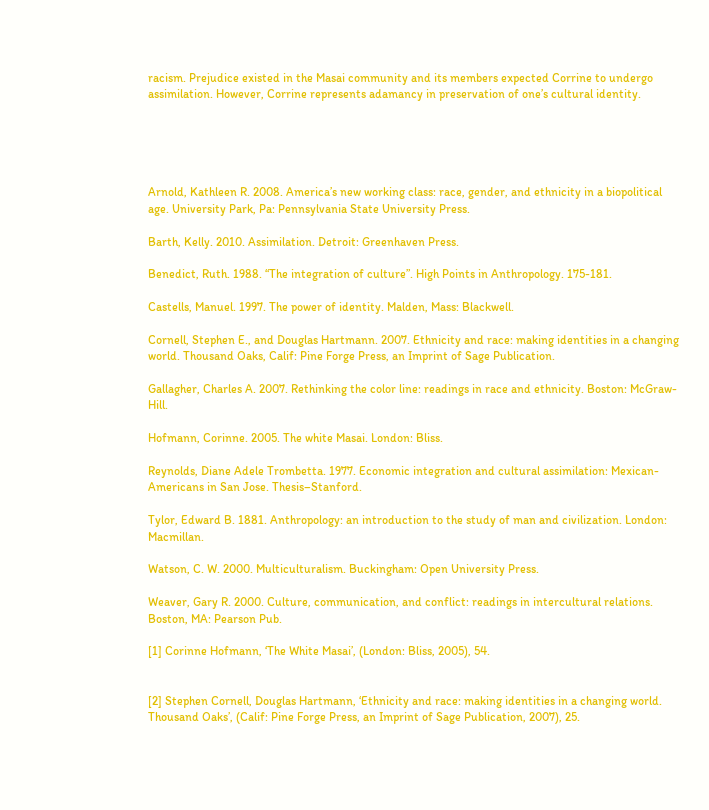racism. Prejudice existed in the Masai community and its members expected Corrine to undergo assimilation. However, Corrine represents adamancy in preservation of one’s cultural identity.





Arnold, Kathleen R. 2008. America’s new working class: race, gender, and ethnicity in a biopolitical age. University Park, Pa: Pennsylvania State University Press.

Barth, Kelly. 2010. Assimilation. Detroit: Greenhaven Press.

Benedict, Ruth. 1988. “The integration of culture”. High Points in Anthropology. 175-181.

Castells, Manuel. 1997. The power of identity. Malden, Mass: Blackwell.

Cornell, Stephen E., and Douglas Hartmann. 2007. Ethnicity and race: making identities in a changing world. Thousand Oaks, Calif: Pine Forge Press, an Imprint of Sage Publication.

Gallagher, Charles A. 2007. Rethinking the color line: readings in race and ethnicity. Boston: McGraw-Hill.

Hofmann, Corinne. 2005. The white Masai. London: Bliss.

Reynolds, Diane Adele Trombetta. 1977. Economic integration and cultural assimilation: Mexican-Americans in San Jose. Thesis–Stanford.

Tylor, Edward B. 1881. Anthropology: an introduction to the study of man and civilization. London: Macmillan.

Watson, C. W. 2000. Multiculturalism. Buckingham: Open University Press.

Weaver, Gary R. 2000. Culture, communication, and conflict: readings in intercultural relations. Boston, MA: Pearson Pub.

[1] Corinne Hofmann, ‘The White Masai’, (London: Bliss, 2005), 54.


[2] Stephen Cornell, Douglas Hartmann, ‘Ethnicity and race: making identities in a changing world. Thousand Oaks’, (Calif: Pine Forge Press, an Imprint of Sage Publication, 2007), 25.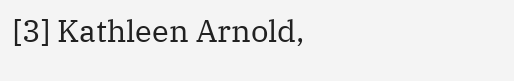[3] Kathleen Arnold,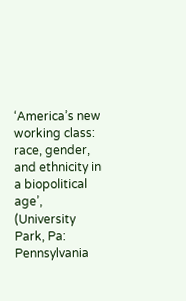‘America’s new working class: race, gender, and ethnicity in a biopolitical age’, (University Park, Pa: Pennsylvania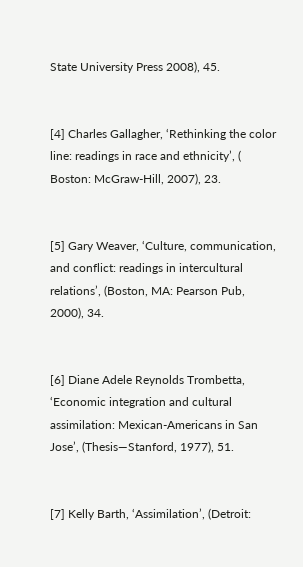State University Press 2008), 45.


[4] Charles Gallagher, ‘Rethinking the color line: readings in race and ethnicity’, ( Boston: McGraw-Hill, 2007), 23.


[5] Gary Weaver, ‘Culture, communication, and conflict: readings in intercultural relations’, (Boston, MA: Pearson Pub, 2000), 34.


[6] Diane Adele Reynolds Trombetta, ‘Economic integration and cultural assimilation: Mexican-Americans in San Jose’, (Thesis—Stanford, 1977), 51.


[7] Kelly Barth, ‘Assimilation’, (Detroit: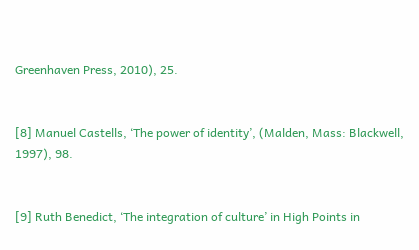Greenhaven Press, 2010), 25.


[8] Manuel Castells, ‘The power of identity’, (Malden, Mass: Blackwell, 1997), 98.


[9] Ruth Benedict, ‘The integration of culture’ in High Points in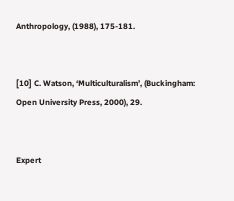Anthropology, (1988), 175-181.


[10] C. Watson, ‘Multiculturalism’, (Buckingham: Open University Press, 2000), 29.


Expert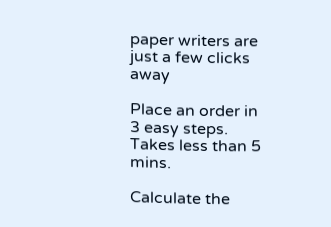paper writers are just a few clicks away

Place an order in 3 easy steps. Takes less than 5 mins.

Calculate the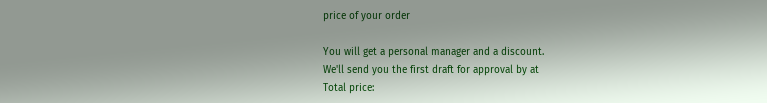price of your order

You will get a personal manager and a discount.
We'll send you the first draft for approval by at
Total price: